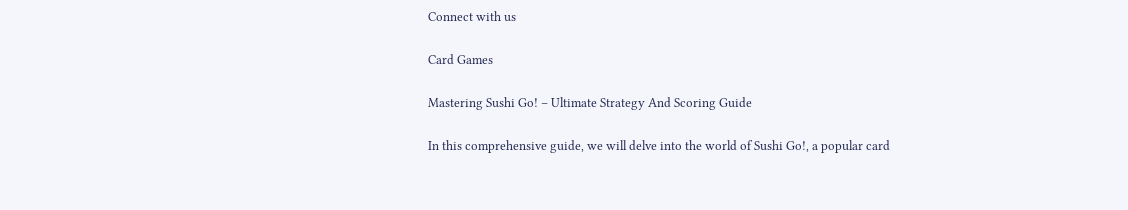Connect with us

Card Games

Mastering Sushi Go! – Ultimate Strategy And Scoring Guide

In this comprehensive guide, we will delve into the world of Sushi Go!, a popular card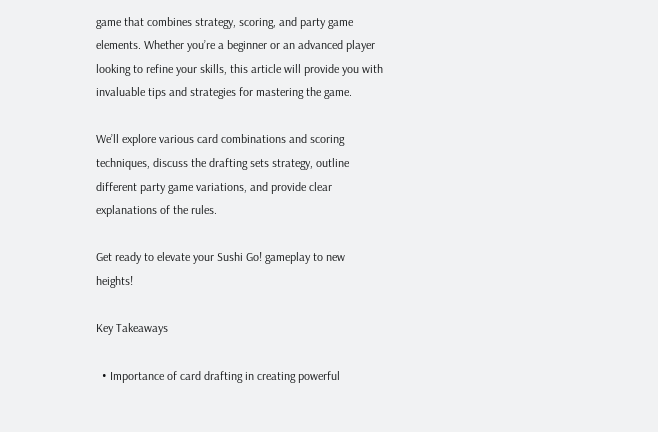game that combines strategy, scoring, and party game elements. Whether you’re a beginner or an advanced player looking to refine your skills, this article will provide you with invaluable tips and strategies for mastering the game.

We’ll explore various card combinations and scoring techniques, discuss the drafting sets strategy, outline different party game variations, and provide clear explanations of the rules.

Get ready to elevate your Sushi Go! gameplay to new heights!

Key Takeaways

  • Importance of card drafting in creating powerful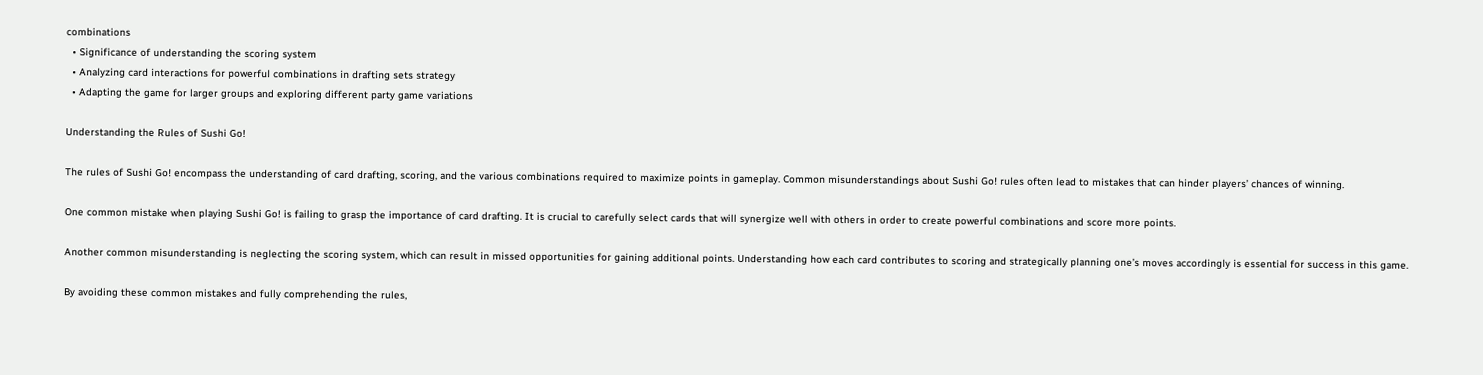combinations
  • Significance of understanding the scoring system
  • Analyzing card interactions for powerful combinations in drafting sets strategy
  • Adapting the game for larger groups and exploring different party game variations

Understanding the Rules of Sushi Go!

The rules of Sushi Go! encompass the understanding of card drafting, scoring, and the various combinations required to maximize points in gameplay. Common misunderstandings about Sushi Go! rules often lead to mistakes that can hinder players’ chances of winning.

One common mistake when playing Sushi Go! is failing to grasp the importance of card drafting. It is crucial to carefully select cards that will synergize well with others in order to create powerful combinations and score more points.

Another common misunderstanding is neglecting the scoring system, which can result in missed opportunities for gaining additional points. Understanding how each card contributes to scoring and strategically planning one’s moves accordingly is essential for success in this game.

By avoiding these common mistakes and fully comprehending the rules,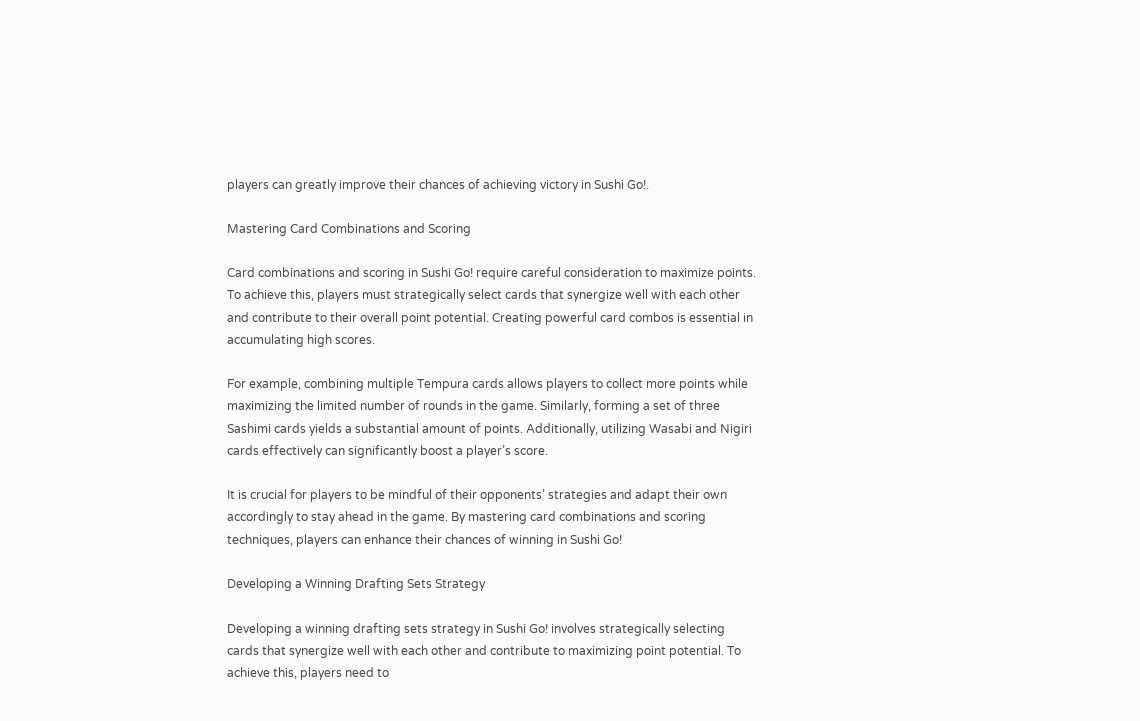players can greatly improve their chances of achieving victory in Sushi Go!.

Mastering Card Combinations and Scoring

Card combinations and scoring in Sushi Go! require careful consideration to maximize points. To achieve this, players must strategically select cards that synergize well with each other and contribute to their overall point potential. Creating powerful card combos is essential in accumulating high scores.

For example, combining multiple Tempura cards allows players to collect more points while maximizing the limited number of rounds in the game. Similarly, forming a set of three Sashimi cards yields a substantial amount of points. Additionally, utilizing Wasabi and Nigiri cards effectively can significantly boost a player’s score.

It is crucial for players to be mindful of their opponents’ strategies and adapt their own accordingly to stay ahead in the game. By mastering card combinations and scoring techniques, players can enhance their chances of winning in Sushi Go!

Developing a Winning Drafting Sets Strategy

Developing a winning drafting sets strategy in Sushi Go! involves strategically selecting cards that synergize well with each other and contribute to maximizing point potential. To achieve this, players need to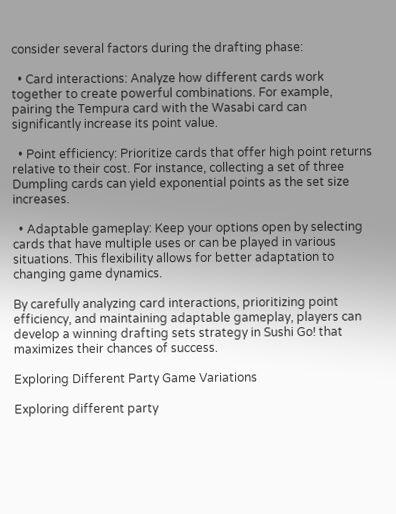consider several factors during the drafting phase:

  • Card interactions: Analyze how different cards work together to create powerful combinations. For example, pairing the Tempura card with the Wasabi card can significantly increase its point value.

  • Point efficiency: Prioritize cards that offer high point returns relative to their cost. For instance, collecting a set of three Dumpling cards can yield exponential points as the set size increases.

  • Adaptable gameplay: Keep your options open by selecting cards that have multiple uses or can be played in various situations. This flexibility allows for better adaptation to changing game dynamics.

By carefully analyzing card interactions, prioritizing point efficiency, and maintaining adaptable gameplay, players can develop a winning drafting sets strategy in Sushi Go! that maximizes their chances of success.

Exploring Different Party Game Variations

Exploring different party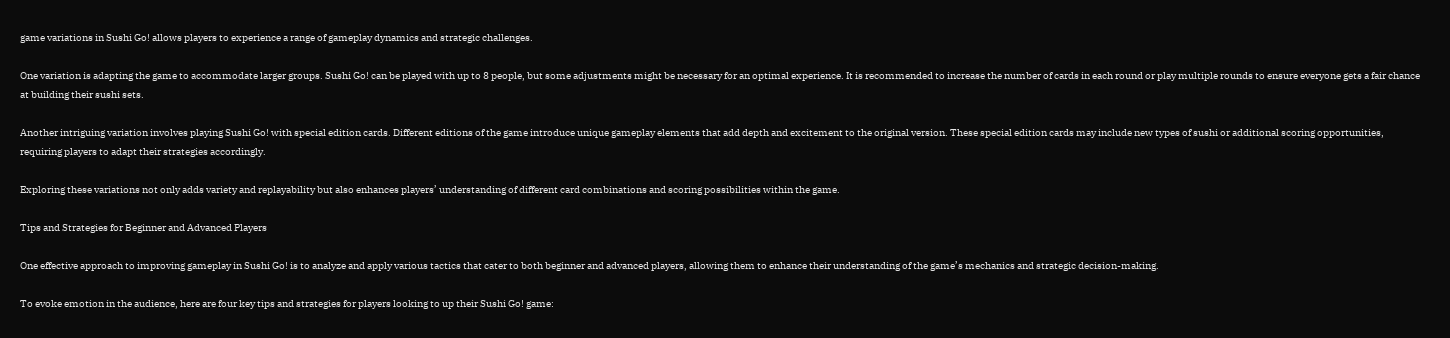game variations in Sushi Go! allows players to experience a range of gameplay dynamics and strategic challenges.

One variation is adapting the game to accommodate larger groups. Sushi Go! can be played with up to 8 people, but some adjustments might be necessary for an optimal experience. It is recommended to increase the number of cards in each round or play multiple rounds to ensure everyone gets a fair chance at building their sushi sets.

Another intriguing variation involves playing Sushi Go! with special edition cards. Different editions of the game introduce unique gameplay elements that add depth and excitement to the original version. These special edition cards may include new types of sushi or additional scoring opportunities, requiring players to adapt their strategies accordingly.

Exploring these variations not only adds variety and replayability but also enhances players’ understanding of different card combinations and scoring possibilities within the game.

Tips and Strategies for Beginner and Advanced Players

One effective approach to improving gameplay in Sushi Go! is to analyze and apply various tactics that cater to both beginner and advanced players, allowing them to enhance their understanding of the game’s mechanics and strategic decision-making.

To evoke emotion in the audience, here are four key tips and strategies for players looking to up their Sushi Go! game: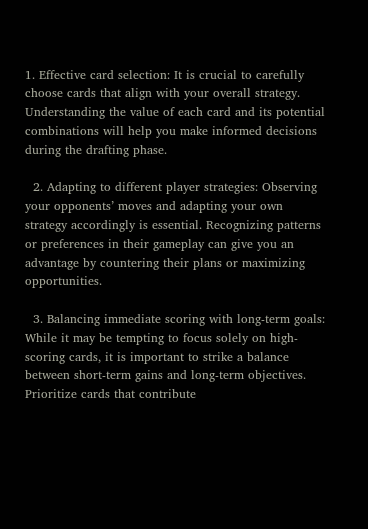1. Effective card selection: It is crucial to carefully choose cards that align with your overall strategy. Understanding the value of each card and its potential combinations will help you make informed decisions during the drafting phase.

  2. Adapting to different player strategies: Observing your opponents’ moves and adapting your own strategy accordingly is essential. Recognizing patterns or preferences in their gameplay can give you an advantage by countering their plans or maximizing opportunities.

  3. Balancing immediate scoring with long-term goals: While it may be tempting to focus solely on high-scoring cards, it is important to strike a balance between short-term gains and long-term objectives. Prioritize cards that contribute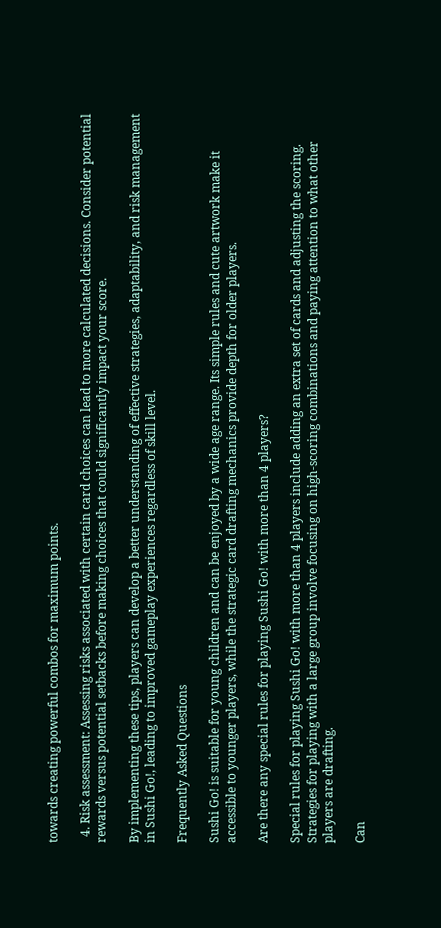towards creating powerful combos for maximum points.

  4. Risk assessment: Assessing risks associated with certain card choices can lead to more calculated decisions. Consider potential rewards versus potential setbacks before making choices that could significantly impact your score.

By implementing these tips, players can develop a better understanding of effective strategies, adaptability, and risk management in Sushi Go!, leading to improved gameplay experiences regardless of skill level.

Frequently Asked Questions

Sushi Go! is suitable for young children and can be enjoyed by a wide age range. Its simple rules and cute artwork make it accessible to younger players, while the strategic card drafting mechanics provide depth for older players.

Are there any special rules for playing Sushi Go! with more than 4 players?

Special rules for playing Sushi Go! with more than 4 players include adding an extra set of cards and adjusting the scoring. Strategies for playing with a large group involve focusing on high-scoring combinations and paying attention to what other players are drafting.

Can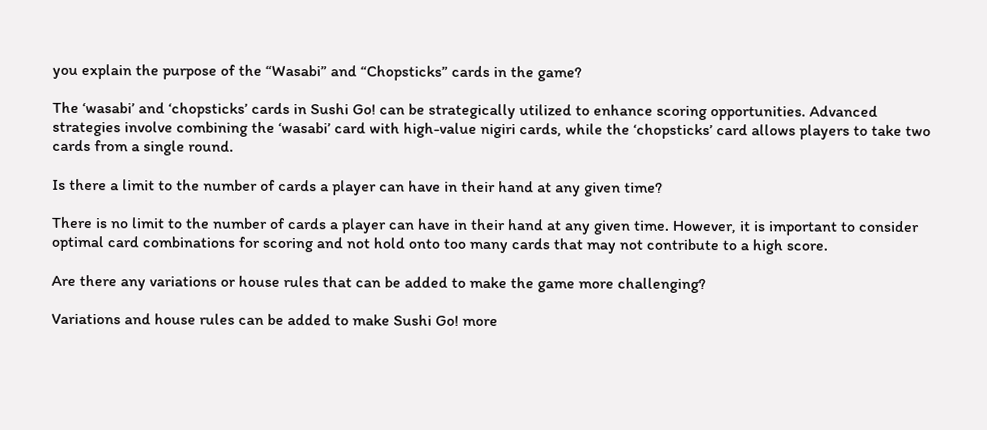you explain the purpose of the “Wasabi” and “Chopsticks” cards in the game?

The ‘wasabi’ and ‘chopsticks’ cards in Sushi Go! can be strategically utilized to enhance scoring opportunities. Advanced strategies involve combining the ‘wasabi’ card with high-value nigiri cards, while the ‘chopsticks’ card allows players to take two cards from a single round.

Is there a limit to the number of cards a player can have in their hand at any given time?

There is no limit to the number of cards a player can have in their hand at any given time. However, it is important to consider optimal card combinations for scoring and not hold onto too many cards that may not contribute to a high score.

Are there any variations or house rules that can be added to make the game more challenging?

Variations and house rules can be added to make Sushi Go! more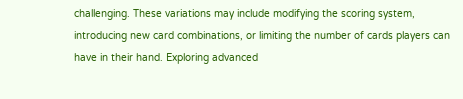challenging. These variations may include modifying the scoring system, introducing new card combinations, or limiting the number of cards players can have in their hand. Exploring advanced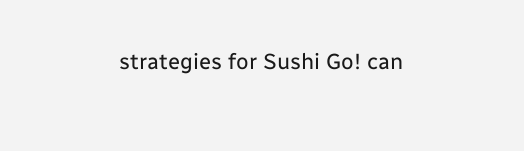strategies for Sushi Go! can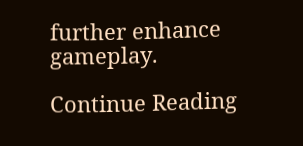further enhance gameplay.

Continue Reading